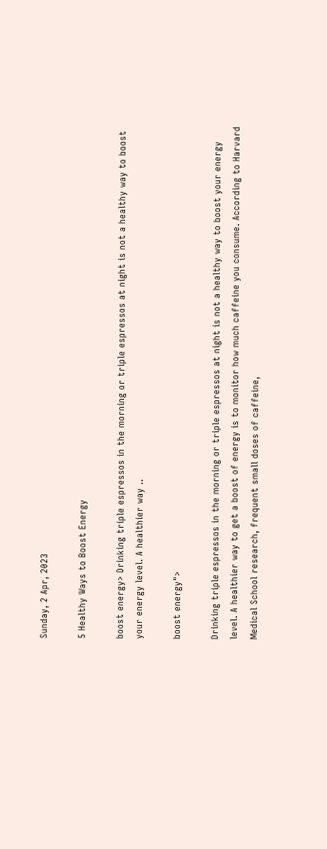Sunday, 2 Apr, 2023

5 Healthy Ways to Boost Energy

boost energy> Drinking triple espressos in the morning or triple espressos at night is not a healthy way to boost your energy level. A healthier way ..

boost energy">

Drinking triple espressos in the morning or triple espressos at night is not a healthy way to boost your energy level. A healthier way to get a boost of energy is to monitor how much caffeine you consume. According to Harvard Medical School research, frequent small doses of caffeine,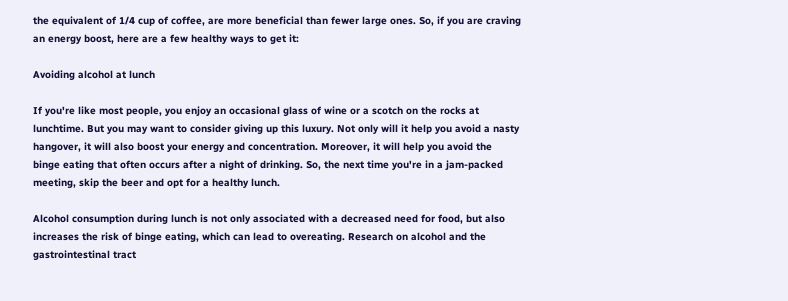the equivalent of 1/4 cup of coffee, are more beneficial than fewer large ones. So, if you are craving an energy boost, here are a few healthy ways to get it:

Avoiding alcohol at lunch

If you're like most people, you enjoy an occasional glass of wine or a scotch on the rocks at lunchtime. But you may want to consider giving up this luxury. Not only will it help you avoid a nasty hangover, it will also boost your energy and concentration. Moreover, it will help you avoid the binge eating that often occurs after a night of drinking. So, the next time you're in a jam-packed meeting, skip the beer and opt for a healthy lunch.

Alcohol consumption during lunch is not only associated with a decreased need for food, but also increases the risk of binge eating, which can lead to overeating. Research on alcohol and the gastrointestinal tract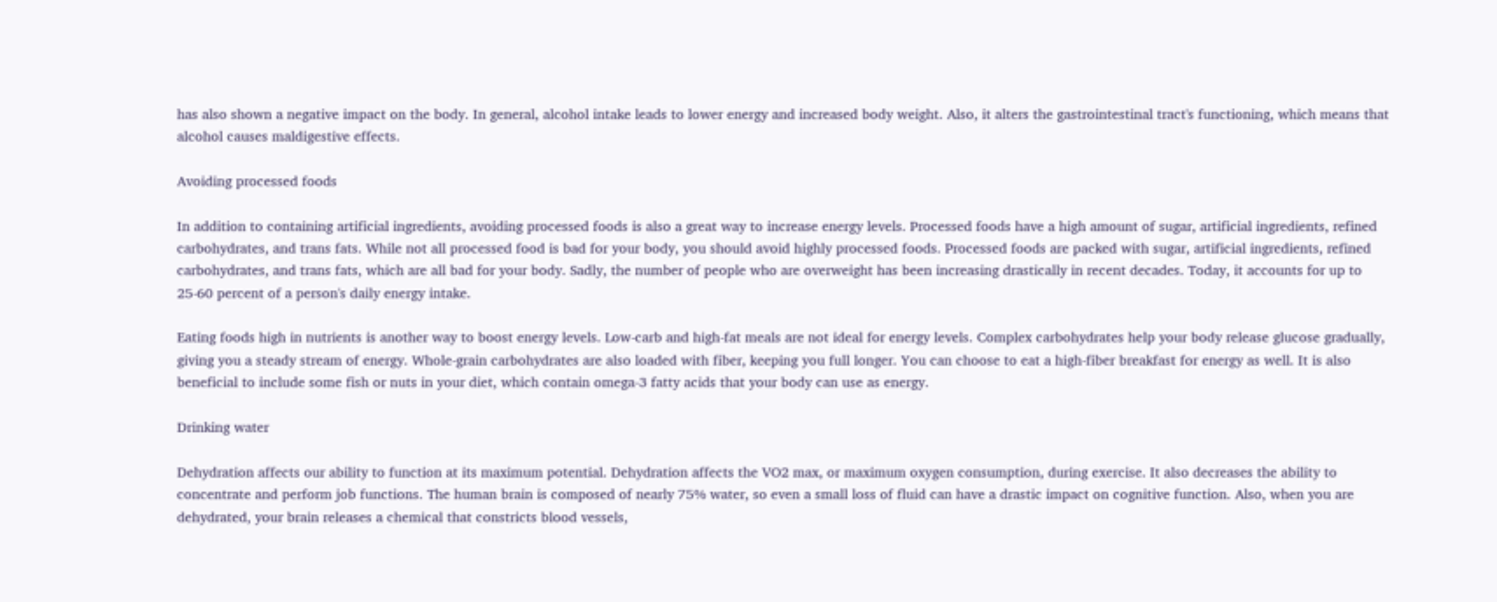has also shown a negative impact on the body. In general, alcohol intake leads to lower energy and increased body weight. Also, it alters the gastrointestinal tract's functioning, which means that alcohol causes maldigestive effects.

Avoiding processed foods

In addition to containing artificial ingredients, avoiding processed foods is also a great way to increase energy levels. Processed foods have a high amount of sugar, artificial ingredients, refined carbohydrates, and trans fats. While not all processed food is bad for your body, you should avoid highly processed foods. Processed foods are packed with sugar, artificial ingredients, refined carbohydrates, and trans fats, which are all bad for your body. Sadly, the number of people who are overweight has been increasing drastically in recent decades. Today, it accounts for up to 25-60 percent of a person's daily energy intake.

Eating foods high in nutrients is another way to boost energy levels. Low-carb and high-fat meals are not ideal for energy levels. Complex carbohydrates help your body release glucose gradually, giving you a steady stream of energy. Whole-grain carbohydrates are also loaded with fiber, keeping you full longer. You can choose to eat a high-fiber breakfast for energy as well. It is also beneficial to include some fish or nuts in your diet, which contain omega-3 fatty acids that your body can use as energy.

Drinking water

Dehydration affects our ability to function at its maximum potential. Dehydration affects the VO2 max, or maximum oxygen consumption, during exercise. It also decreases the ability to concentrate and perform job functions. The human brain is composed of nearly 75% water, so even a small loss of fluid can have a drastic impact on cognitive function. Also, when you are dehydrated, your brain releases a chemical that constricts blood vessels,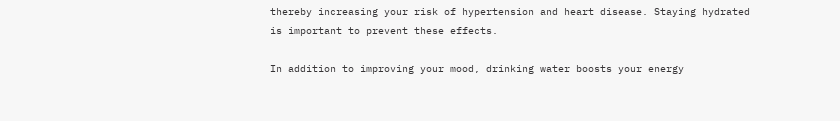thereby increasing your risk of hypertension and heart disease. Staying hydrated is important to prevent these effects.

In addition to improving your mood, drinking water boosts your energy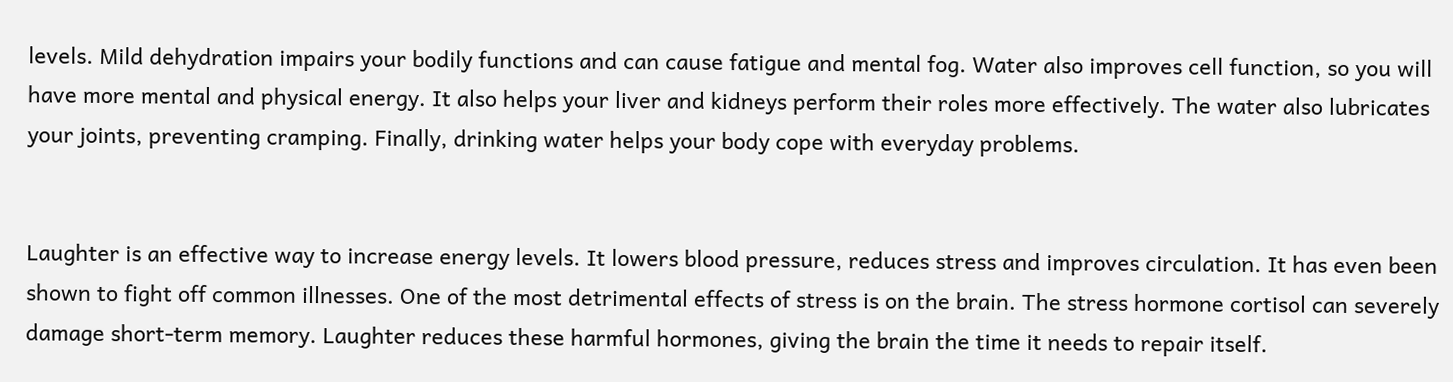levels. Mild dehydration impairs your bodily functions and can cause fatigue and mental fog. Water also improves cell function, so you will have more mental and physical energy. It also helps your liver and kidneys perform their roles more effectively. The water also lubricates your joints, preventing cramping. Finally, drinking water helps your body cope with everyday problems.


Laughter is an effective way to increase energy levels. It lowers blood pressure, reduces stress and improves circulation. It has even been shown to fight off common illnesses. One of the most detrimental effects of stress is on the brain. The stress hormone cortisol can severely damage short-term memory. Laughter reduces these harmful hormones, giving the brain the time it needs to repair itself.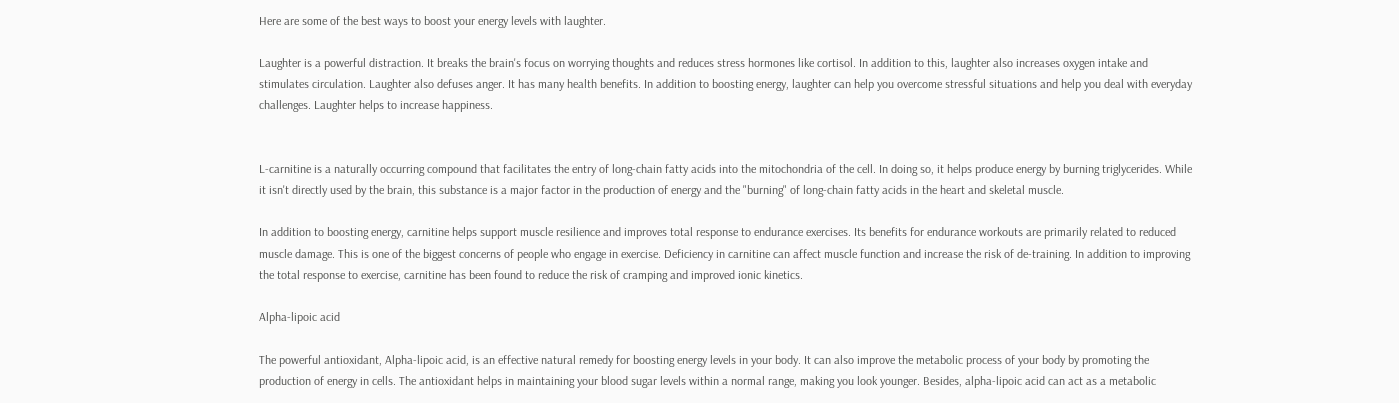Here are some of the best ways to boost your energy levels with laughter.

Laughter is a powerful distraction. It breaks the brain's focus on worrying thoughts and reduces stress hormones like cortisol. In addition to this, laughter also increases oxygen intake and stimulates circulation. Laughter also defuses anger. It has many health benefits. In addition to boosting energy, laughter can help you overcome stressful situations and help you deal with everyday challenges. Laughter helps to increase happiness.


L-carnitine is a naturally occurring compound that facilitates the entry of long-chain fatty acids into the mitochondria of the cell. In doing so, it helps produce energy by burning triglycerides. While it isn't directly used by the brain, this substance is a major factor in the production of energy and the "burning" of long-chain fatty acids in the heart and skeletal muscle.

In addition to boosting energy, carnitine helps support muscle resilience and improves total response to endurance exercises. Its benefits for endurance workouts are primarily related to reduced muscle damage. This is one of the biggest concerns of people who engage in exercise. Deficiency in carnitine can affect muscle function and increase the risk of de-training. In addition to improving the total response to exercise, carnitine has been found to reduce the risk of cramping and improved ionic kinetics.

Alpha-lipoic acid

The powerful antioxidant, Alpha-lipoic acid, is an effective natural remedy for boosting energy levels in your body. It can also improve the metabolic process of your body by promoting the production of energy in cells. The antioxidant helps in maintaining your blood sugar levels within a normal range, making you look younger. Besides, alpha-lipoic acid can act as a metabolic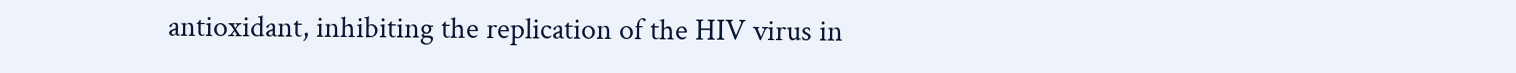antioxidant, inhibiting the replication of the HIV virus in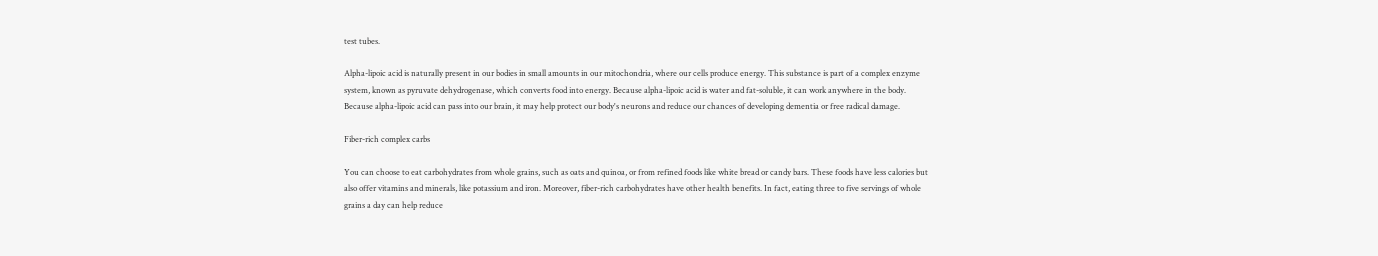test tubes.

Alpha-lipoic acid is naturally present in our bodies in small amounts in our mitochondria, where our cells produce energy. This substance is part of a complex enzyme system, known as pyruvate dehydrogenase, which converts food into energy. Because alpha-lipoic acid is water and fat-soluble, it can work anywhere in the body. Because alpha-lipoic acid can pass into our brain, it may help protect our body's neurons and reduce our chances of developing dementia or free radical damage.

Fiber-rich complex carbs

You can choose to eat carbohydrates from whole grains, such as oats and quinoa, or from refined foods like white bread or candy bars. These foods have less calories but also offer vitamins and minerals, like potassium and iron. Moreover, fiber-rich carbohydrates have other health benefits. In fact, eating three to five servings of whole grains a day can help reduce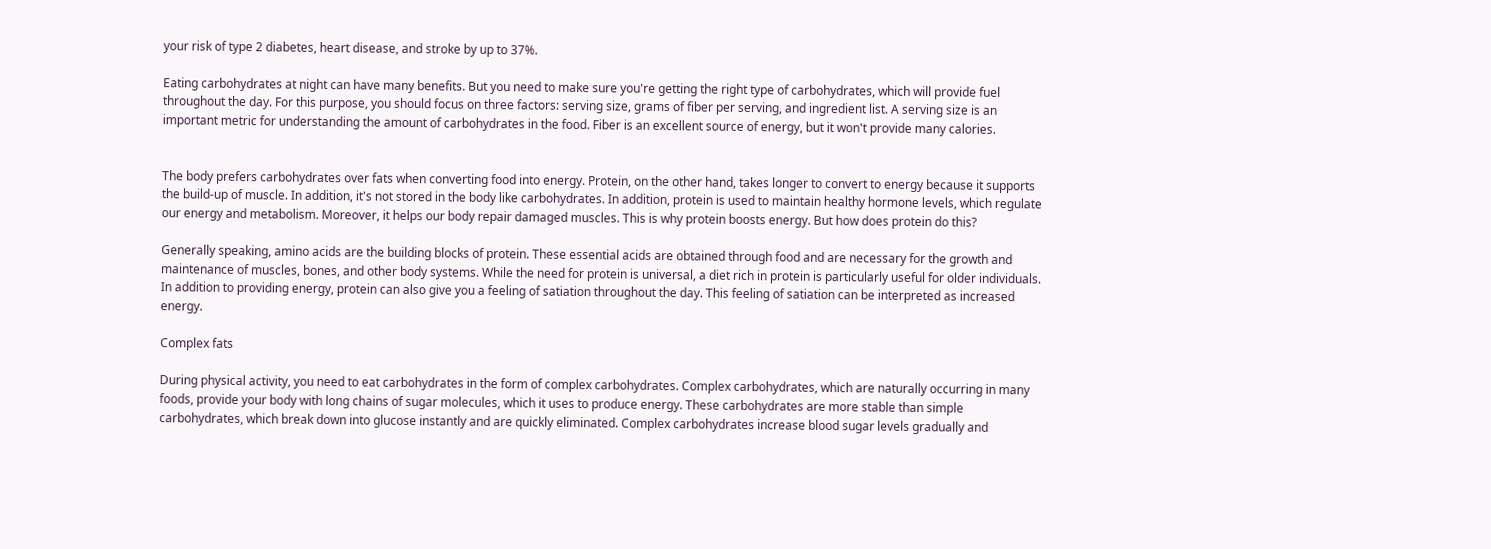your risk of type 2 diabetes, heart disease, and stroke by up to 37%.

Eating carbohydrates at night can have many benefits. But you need to make sure you're getting the right type of carbohydrates, which will provide fuel throughout the day. For this purpose, you should focus on three factors: serving size, grams of fiber per serving, and ingredient list. A serving size is an important metric for understanding the amount of carbohydrates in the food. Fiber is an excellent source of energy, but it won't provide many calories.


The body prefers carbohydrates over fats when converting food into energy. Protein, on the other hand, takes longer to convert to energy because it supports the build-up of muscle. In addition, it's not stored in the body like carbohydrates. In addition, protein is used to maintain healthy hormone levels, which regulate our energy and metabolism. Moreover, it helps our body repair damaged muscles. This is why protein boosts energy. But how does protein do this?

Generally speaking, amino acids are the building blocks of protein. These essential acids are obtained through food and are necessary for the growth and maintenance of muscles, bones, and other body systems. While the need for protein is universal, a diet rich in protein is particularly useful for older individuals. In addition to providing energy, protein can also give you a feeling of satiation throughout the day. This feeling of satiation can be interpreted as increased energy.

Complex fats

During physical activity, you need to eat carbohydrates in the form of complex carbohydrates. Complex carbohydrates, which are naturally occurring in many foods, provide your body with long chains of sugar molecules, which it uses to produce energy. These carbohydrates are more stable than simple carbohydrates, which break down into glucose instantly and are quickly eliminated. Complex carbohydrates increase blood sugar levels gradually and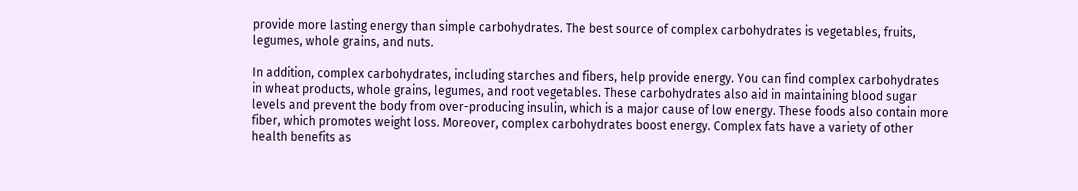provide more lasting energy than simple carbohydrates. The best source of complex carbohydrates is vegetables, fruits, legumes, whole grains, and nuts.

In addition, complex carbohydrates, including starches and fibers, help provide energy. You can find complex carbohydrates in wheat products, whole grains, legumes, and root vegetables. These carbohydrates also aid in maintaining blood sugar levels and prevent the body from over-producing insulin, which is a major cause of low energy. These foods also contain more fiber, which promotes weight loss. Moreover, complex carbohydrates boost energy. Complex fats have a variety of other health benefits as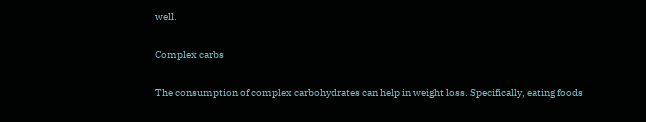well.

Complex carbs

The consumption of complex carbohydrates can help in weight loss. Specifically, eating foods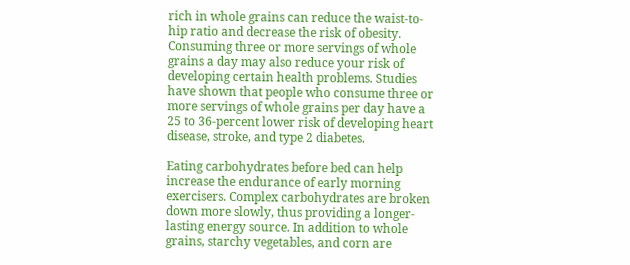rich in whole grains can reduce the waist-to-hip ratio and decrease the risk of obesity. Consuming three or more servings of whole grains a day may also reduce your risk of developing certain health problems. Studies have shown that people who consume three or more servings of whole grains per day have a 25 to 36-percent lower risk of developing heart disease, stroke, and type 2 diabetes.

Eating carbohydrates before bed can help increase the endurance of early morning exercisers. Complex carbohydrates are broken down more slowly, thus providing a longer-lasting energy source. In addition to whole grains, starchy vegetables, and corn are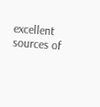excellent sources of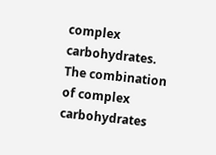complex carbohydrates. The combination of complex carbohydrates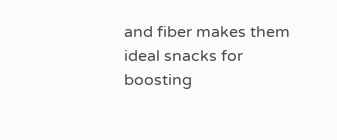and fiber makes them ideal snacks for boosting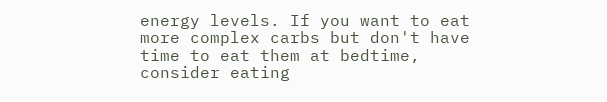energy levels. If you want to eat more complex carbs but don't have time to eat them at bedtime, consider eating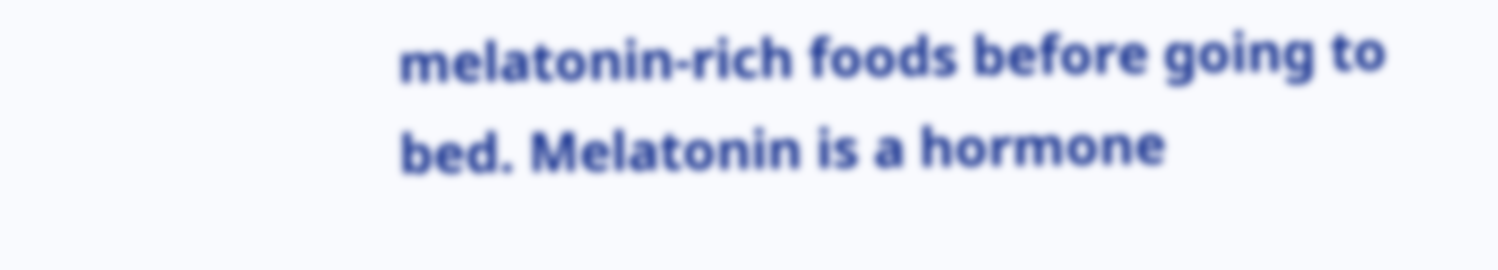melatonin-rich foods before going to bed. Melatonin is a hormone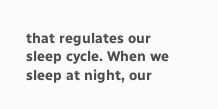that regulates our sleep cycle. When we sleep at night, our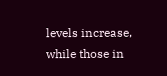levels increase, while those in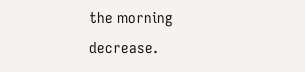the morning decrease.